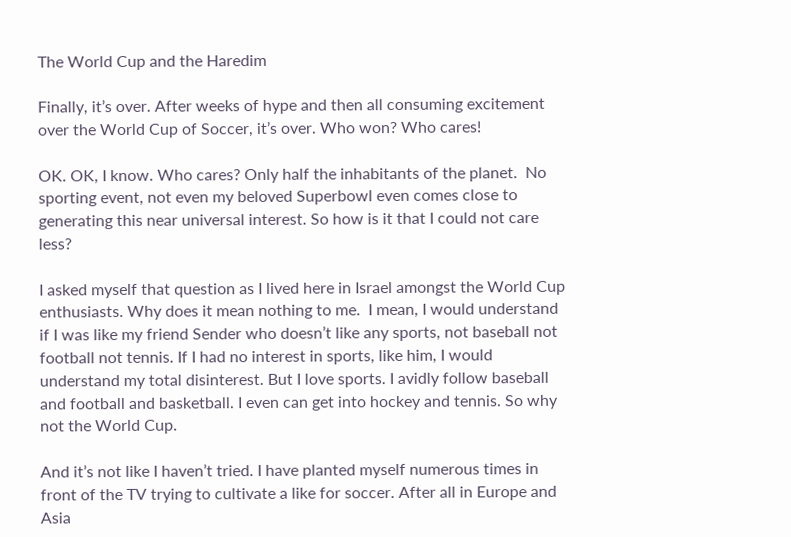The World Cup and the Haredim

Finally, it’s over. After weeks of hype and then all consuming excitement over the World Cup of Soccer, it’s over. Who won? Who cares!

OK. OK, I know. Who cares? Only half the inhabitants of the planet.  No sporting event, not even my beloved Superbowl even comes close to generating this near universal interest. So how is it that I could not care less?

I asked myself that question as I lived here in Israel amongst the World Cup enthusiasts. Why does it mean nothing to me.  I mean, I would understand if I was like my friend Sender who doesn’t like any sports, not baseball not football not tennis. If I had no interest in sports, like him, I would understand my total disinterest. But I love sports. I avidly follow baseball and football and basketball. I even can get into hockey and tennis. So why not the World Cup.

And it’s not like I haven’t tried. I have planted myself numerous times in front of the TV trying to cultivate a like for soccer. After all in Europe and Asia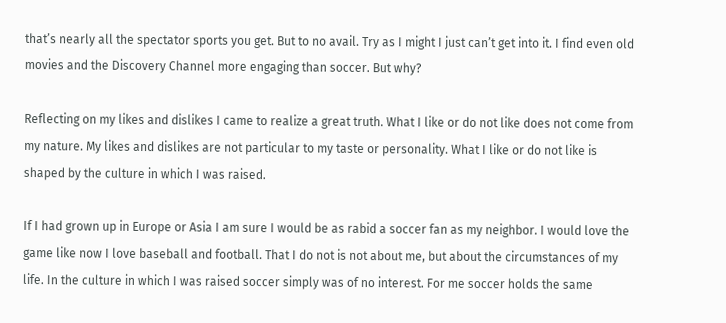that’s nearly all the spectator sports you get. But to no avail. Try as I might I just can’t get into it. I find even old movies and the Discovery Channel more engaging than soccer. But why?

Reflecting on my likes and dislikes I came to realize a great truth. What I like or do not like does not come from my nature. My likes and dislikes are not particular to my taste or personality. What I like or do not like is shaped by the culture in which I was raised.

If I had grown up in Europe or Asia I am sure I would be as rabid a soccer fan as my neighbor. I would love the game like now I love baseball and football. That I do not is not about me, but about the circumstances of my life. In the culture in which I was raised soccer simply was of no interest. For me soccer holds the same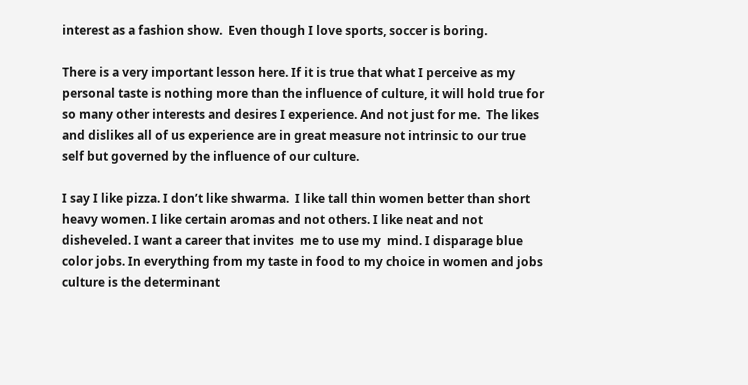interest as a fashion show.  Even though I love sports, soccer is boring.

There is a very important lesson here. If it is true that what I perceive as my personal taste is nothing more than the influence of culture, it will hold true for so many other interests and desires I experience. And not just for me.  The likes and dislikes all of us experience are in great measure not intrinsic to our true self but governed by the influence of our culture.

I say I like pizza. I don’t like shwarma.  I like tall thin women better than short heavy women. I like certain aromas and not others. I like neat and not disheveled. I want a career that invites  me to use my  mind. I disparage blue color jobs. In everything from my taste in food to my choice in women and jobs culture is the determinant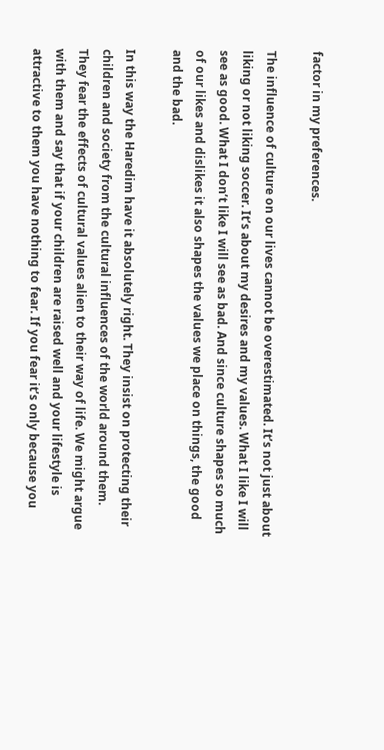factor in my preferences.

The influence of culture on our lives cannot be overestimated. It’s not just about liking or not liking soccer. It’s about my desires and my values. What I like I will see as good. What I don’t like I will see as bad. And since culture shapes so much of our likes and dislikes it also shapes the values we place on things, the good and the bad.

In this way the Haredim have it absolutely right. They insist on protecting their children and society from the cultural influences of the world around them. They fear the effects of cultural values alien to their way of life. We might argue with them and say that if your children are raised well and your lifestyle is attractive to them you have nothing to fear. If you fear it’s only because you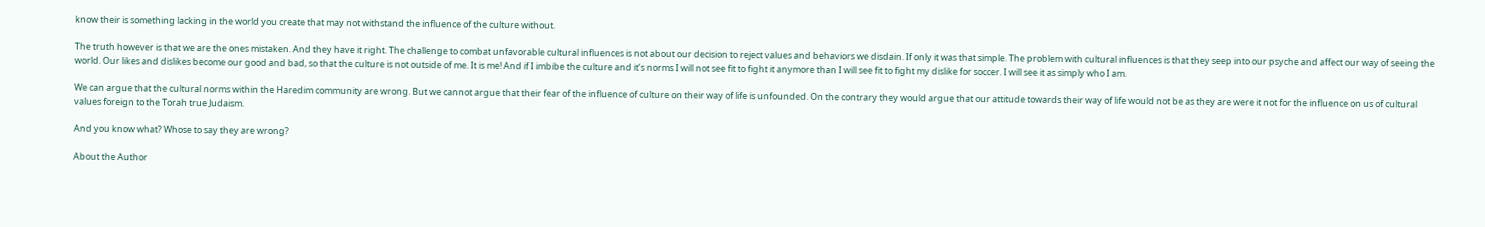know their is something lacking in the world you create that may not withstand the influence of the culture without.

The truth however is that we are the ones mistaken. And they have it right. The challenge to combat unfavorable cultural influences is not about our decision to reject values and behaviors we disdain. If only it was that simple. The problem with cultural influences is that they seep into our psyche and affect our way of seeing the world. Our likes and dislikes become our good and bad, so that the culture is not outside of me. It is me! And if I imbibe the culture and it’s norms I will not see fit to fight it anymore than I will see fit to fight my dislike for soccer. I will see it as simply who I am.

We can argue that the cultural norms within the Haredim community are wrong. But we cannot argue that their fear of the influence of culture on their way of life is unfounded. On the contrary they would argue that our attitude towards their way of life would not be as they are were it not for the influence on us of cultural values foreign to the Torah true Judaism.

And you know what? Whose to say they are wrong?

About the Author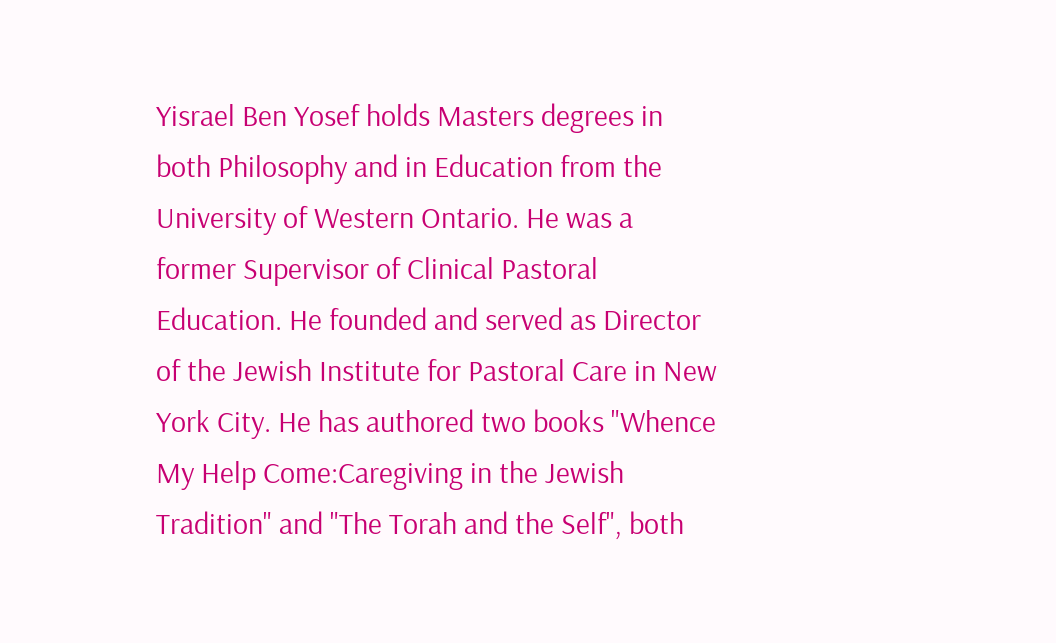Yisrael Ben Yosef holds Masters degrees in both Philosophy and in Education from the University of Western Ontario. He was a former Supervisor of Clinical Pastoral Education. He founded and served as Director of the Jewish Institute for Pastoral Care in New York City. He has authored two books "Whence My Help Come:Caregiving in the Jewish Tradition" and "The Torah and the Self", both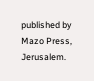published by Mazo Press, Jerusalem.